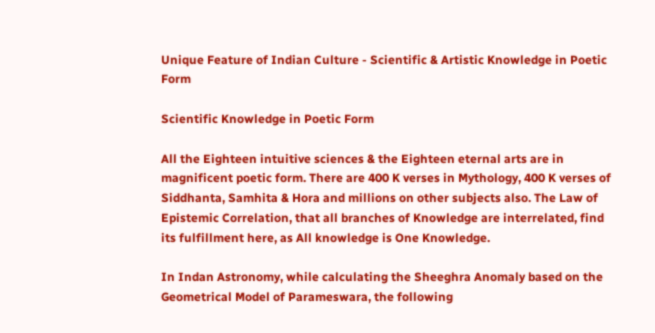Unique Feature of Indian Culture - Scientific & Artistic Knowledge in Poetic Form

Scientific Knowledge in Poetic Form

All the Eighteen intuitive sciences & the Eighteen eternal arts are in magnificent poetic form. There are 400 K verses in Mythology, 400 K verses of Siddhanta, Samhita & Hora and millions on other subjects also. The Law of Epistemic Correlation, that all branches of Knowledge are interrelated, find its fulfillment here, as All knowledge is One Knowledge.

In Indan Astronomy, while calculating the Sheeghra Anomaly based on the Geometrical Model of Parameswara, the following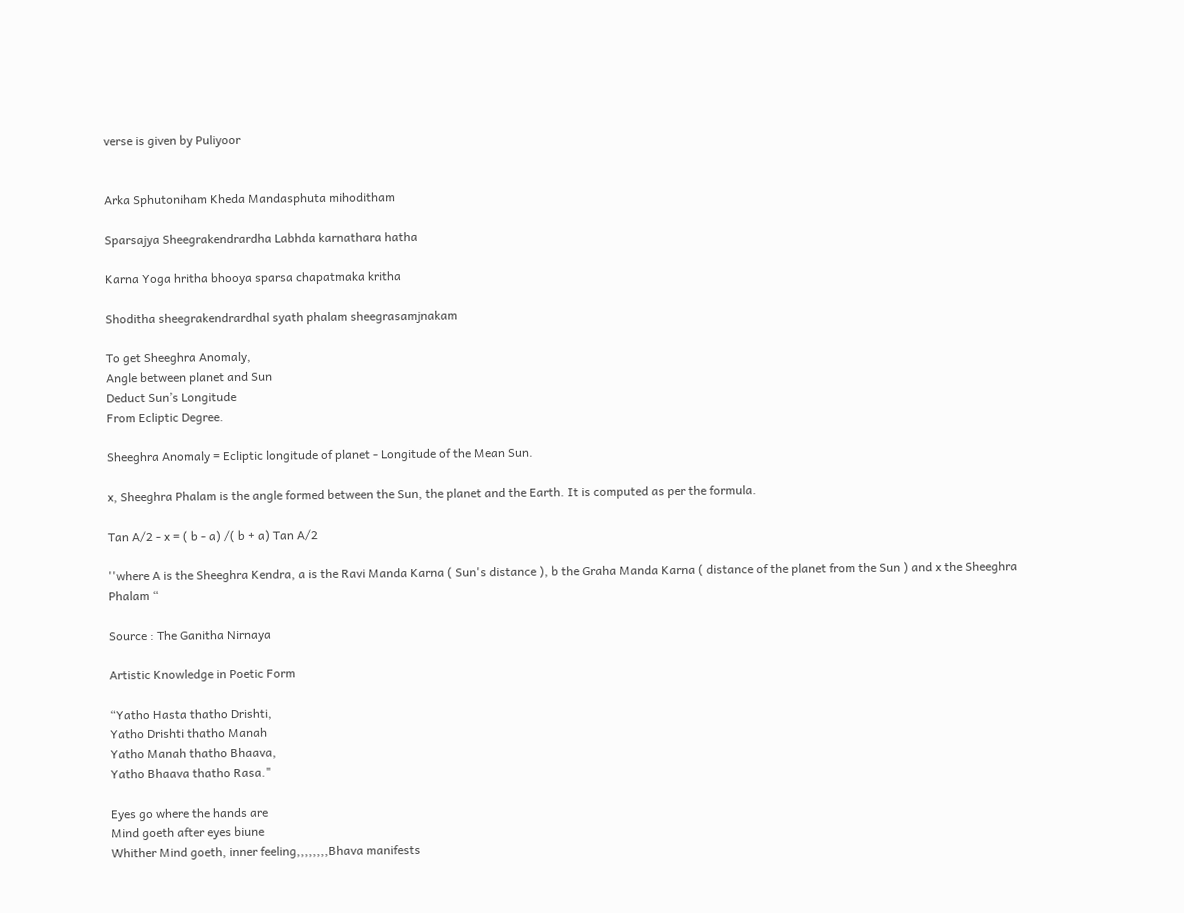verse is given by Puliyoor


Arka Sphutoniham Kheda Mandasphuta mihoditham

Sparsajya Sheegrakendrardha Labhda karnathara hatha

Karna Yoga hritha bhooya sparsa chapatmaka kritha

Shoditha sheegrakendrardhal syath phalam sheegrasamjnakam

To get Sheeghra Anomaly,
Angle between planet and Sun
Deduct Sun’s Longitude
From Ecliptic Degree.

Sheeghra Anomaly = Ecliptic longitude of planet - Longitude of the Mean Sun.

x, Sheeghra Phalam is the angle formed between the Sun, the planet and the Earth. It is computed as per the formula.

Tan A/2 - x = ( b - a) /( b + a) Tan A/2

''where A is the Sheeghra Kendra, a is the Ravi Manda Karna ( Sun's distance ), b the Graha Manda Karna ( distance of the planet from the Sun ) and x the Sheeghra Phalam “

Source : The Ganitha Nirnaya

Artistic Knowledge in Poetic Form

“Yatho Hasta thatho Drishti,
Yatho Drishti thatho Manah
Yatho Manah thatho Bhaava,
Yatho Bhaava thatho Rasa."

Eyes go where the hands are
Mind goeth after eyes biune
Whither Mind goeth, inner feeling,,,,,,,,Bhava manifests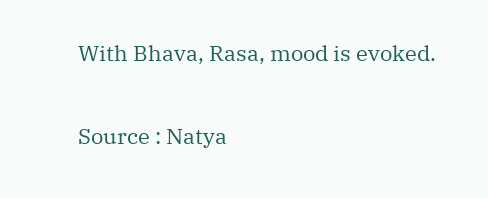With Bhava, Rasa, mood is evoked.

Source : Natya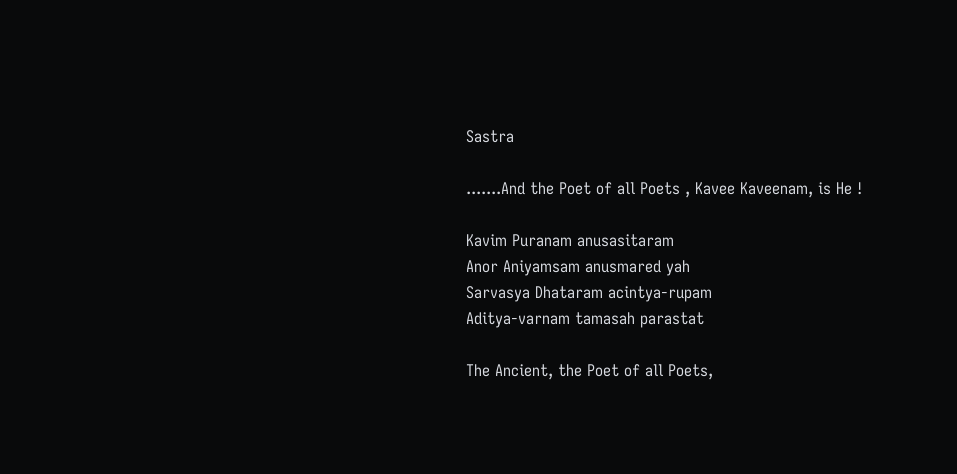Sastra

.......And the Poet of all Poets , Kavee Kaveenam, is He !

Kavim Puranam anusasitaram
Anor Aniyamsam anusmared yah
Sarvasya Dhataram acintya-rupam
Aditya-varnam tamasah parastat

The Ancient, the Poet of all Poets,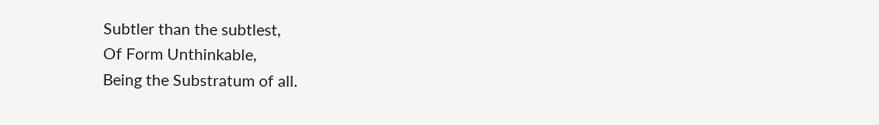Subtler than the subtlest,
Of Form Unthinkable,
Being the Substratum of all.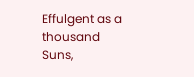Effulgent as a thousand Suns,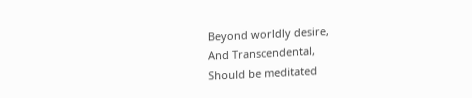Beyond worldly desire,
And Transcendental,
Should be meditated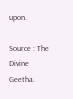upon.

Source : The Divine Geetha.